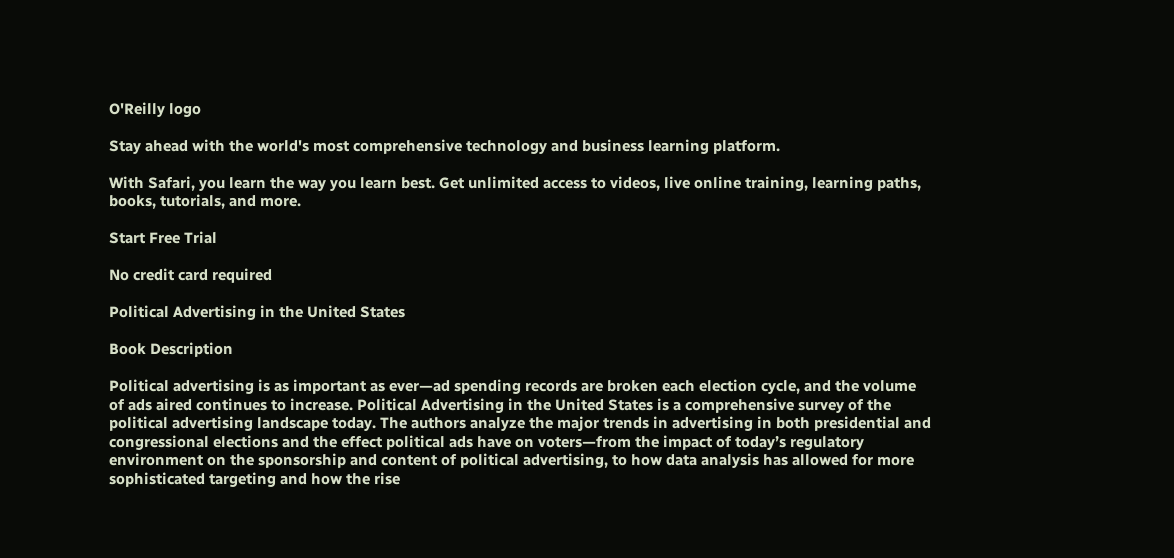O'Reilly logo

Stay ahead with the world's most comprehensive technology and business learning platform.

With Safari, you learn the way you learn best. Get unlimited access to videos, live online training, learning paths, books, tutorials, and more.

Start Free Trial

No credit card required

Political Advertising in the United States

Book Description

Political advertising is as important as ever—ad spending records are broken each election cycle, and the volume of ads aired continues to increase. Political Advertising in the United States is a comprehensive survey of the political advertising landscape today. The authors analyze the major trends in advertising in both presidential and congressional elections and the effect political ads have on voters—from the impact of today’s regulatory environment on the sponsorship and content of political advertising, to how data analysis has allowed for more sophisticated targeting and how the rise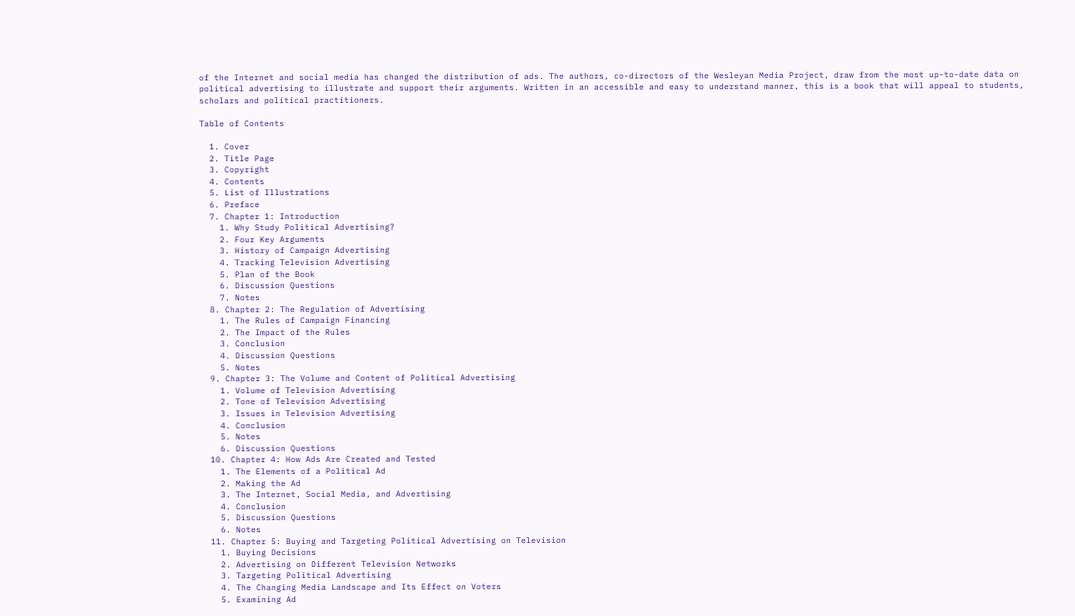of the Internet and social media has changed the distribution of ads. The authors, co-directors of the Wesleyan Media Project, draw from the most up-to-date data on political advertising to illustrate and support their arguments. Written in an accessible and easy to understand manner, this is a book that will appeal to students, scholars and political practitioners.

Table of Contents

  1. Cover
  2. Title Page
  3. Copyright
  4. Contents
  5. List of Illustrations
  6. Preface
  7. Chapter 1: Introduction
    1. Why Study Political Advertising?
    2. Four Key Arguments
    3. History of Campaign Advertising
    4. Tracking Television Advertising
    5. Plan of the Book
    6. Discussion Questions
    7. Notes
  8. Chapter 2: The Regulation of Advertising
    1. The Rules of Campaign Financing
    2. The Impact of the Rules
    3. Conclusion
    4. Discussion Questions
    5. Notes
  9. Chapter 3: The Volume and Content of Political Advertising
    1. Volume of Television Advertising
    2. Tone of Television Advertising
    3. Issues in Television Advertising
    4. Conclusion
    5. Notes
    6. Discussion Questions
  10. Chapter 4: How Ads Are Created and Tested
    1. The Elements of a Political Ad
    2. Making the Ad
    3. The Internet, Social Media, and Advertising
    4. Conclusion
    5. Discussion Questions
    6. Notes
  11. Chapter 5: Buying and Targeting Political Advertising on Television
    1. Buying Decisions
    2. Advertising on Different Television Networks
    3. Targeting Political Advertising
    4. The Changing Media Landscape and Its Effect on Voters
    5. Examining Ad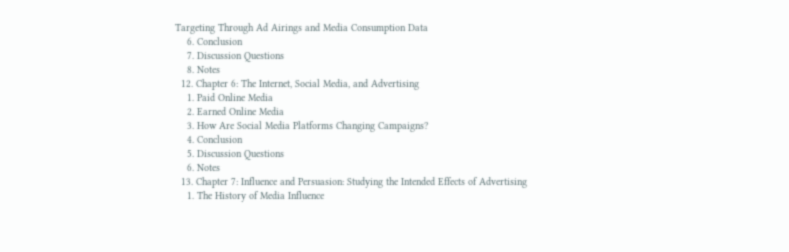Targeting Through Ad Airings and Media Consumption Data
    6. Conclusion
    7. Discussion Questions
    8. Notes
  12. Chapter 6: The Internet, Social Media, and Advertising
    1. Paid Online Media
    2. Earned Online Media
    3. How Are Social Media Platforms Changing Campaigns?
    4. Conclusion
    5. Discussion Questions
    6. Notes
  13. Chapter 7: Influence and Persuasion: Studying the Intended Effects of Advertising
    1. The History of Media Influence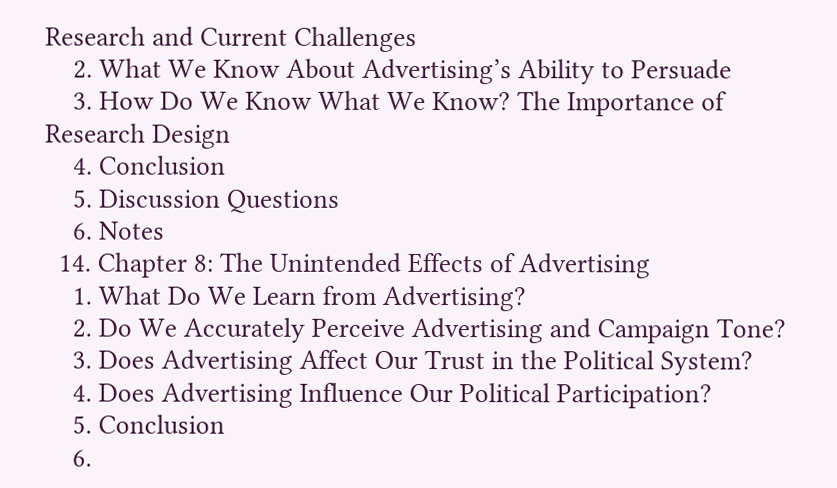Research and Current Challenges
    2. What We Know About Advertising’s Ability to Persuade
    3. How Do We Know What We Know? The Importance of Research Design
    4. Conclusion
    5. Discussion Questions
    6. Notes
  14. Chapter 8: The Unintended Effects of Advertising
    1. What Do We Learn from Advertising?
    2. Do We Accurately Perceive Advertising and Campaign Tone?
    3. Does Advertising Affect Our Trust in the Political System?
    4. Does Advertising Influence Our Political Participation?
    5. Conclusion
    6.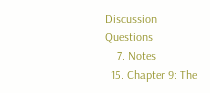Discussion Questions
    7. Notes
  15. Chapter 9: The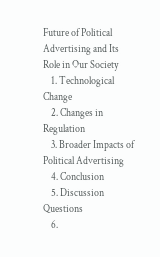Future of Political Advertising and Its Role in Our Society
    1. Technological Change
    2. Changes in Regulation
    3. Broader Impacts of Political Advertising
    4. Conclusion
    5. Discussion Questions
    6.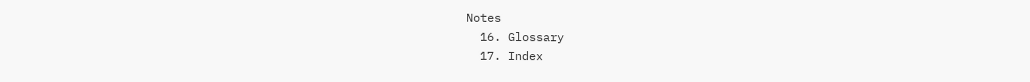Notes
  16. Glossary
  17. Index